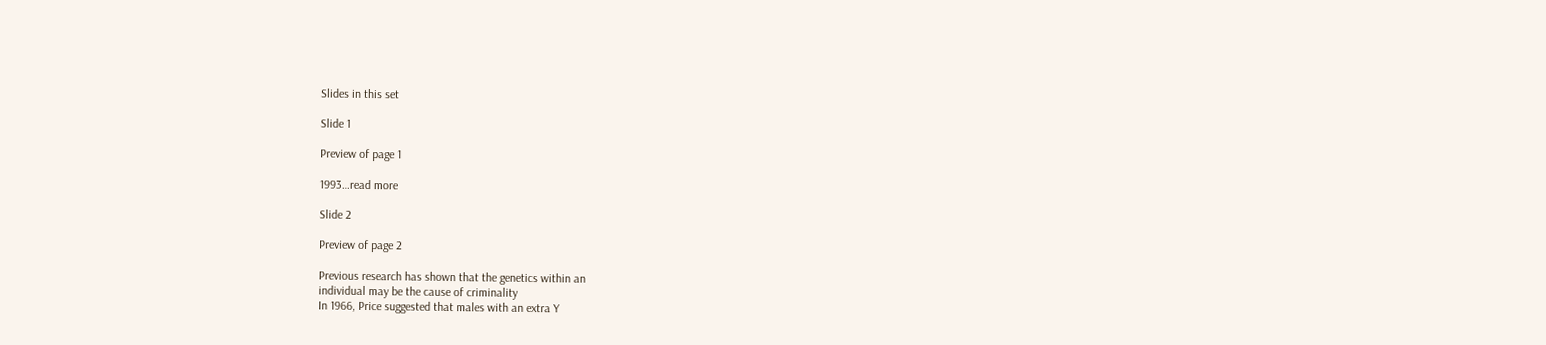Slides in this set

Slide 1

Preview of page 1

1993…read more

Slide 2

Preview of page 2

Previous research has shown that the genetics within an
individual may be the cause of criminality
In 1966, Price suggested that males with an extra Y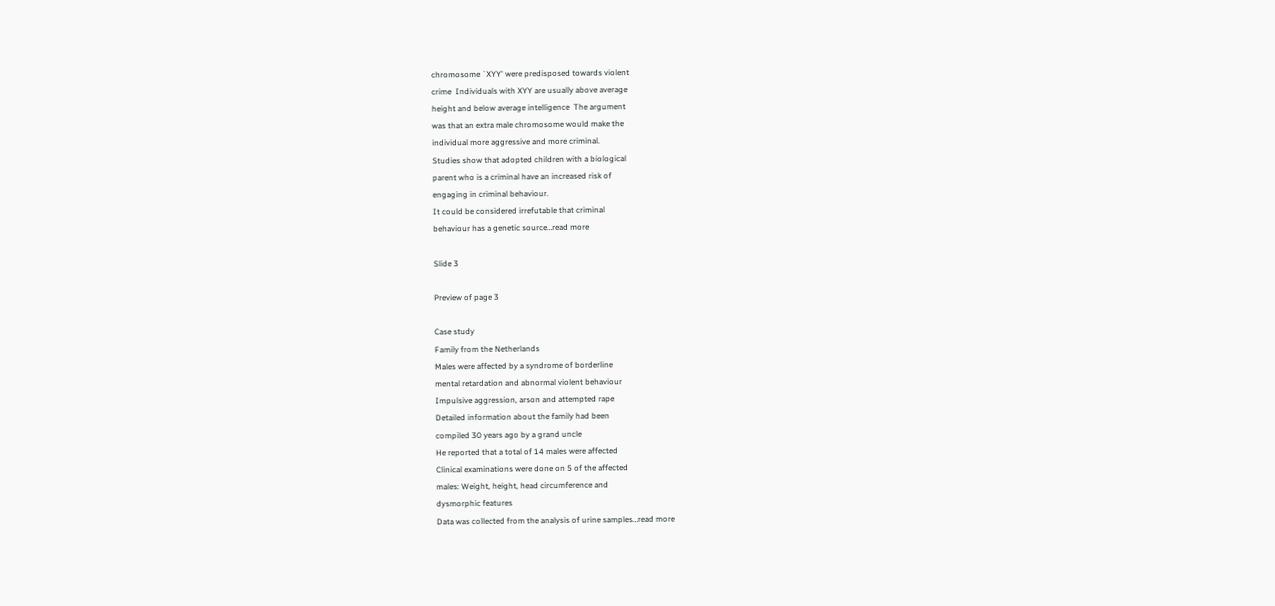chromosome `XYY' were predisposed towards violent
crime  Individuals with XYY are usually above average
height and below average intelligence  The argument
was that an extra male chromosome would make the
individual more aggressive and more criminal.
Studies show that adopted children with a biological
parent who is a criminal have an increased risk of
engaging in criminal behaviour.
It could be considered irrefutable that criminal
behaviour has a genetic source…read more

Slide 3

Preview of page 3

Case study
Family from the Netherlands
Males were affected by a syndrome of borderline
mental retardation and abnormal violent behaviour
Impulsive aggression, arson and attempted rape
Detailed information about the family had been
compiled 30 years ago by a grand uncle
He reported that a total of 14 males were affected
Clinical examinations were done on 5 of the affected
males: Weight, height, head circumference and
dysmorphic features
Data was collected from the analysis of urine samples…read more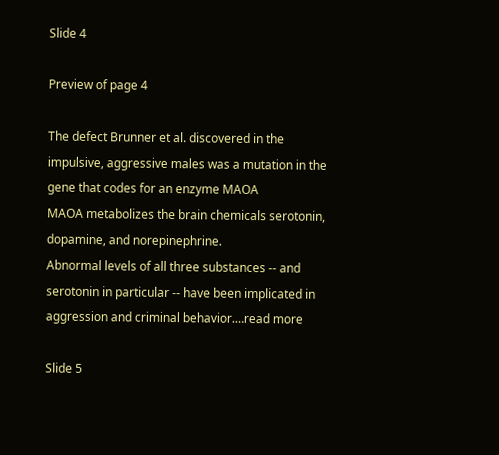Slide 4

Preview of page 4

The defect Brunner et al. discovered in the
impulsive, aggressive males was a mutation in the
gene that codes for an enzyme MAOA
MAOA metabolizes the brain chemicals serotonin,
dopamine, and norepinephrine.
Abnormal levels of all three substances -- and
serotonin in particular -- have been implicated in
aggression and criminal behavior.…read more

Slide 5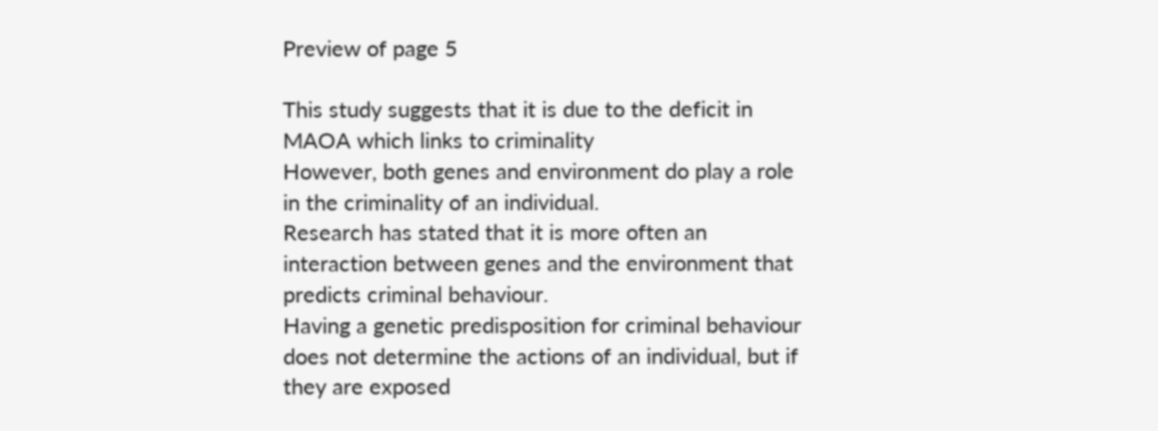Preview of page 5

This study suggests that it is due to the deficit in
MAOA which links to criminality
However, both genes and environment do play a role
in the criminality of an individual.
Research has stated that it is more often an
interaction between genes and the environment that
predicts criminal behaviour.
Having a genetic predisposition for criminal behaviour
does not determine the actions of an individual, but if
they are exposed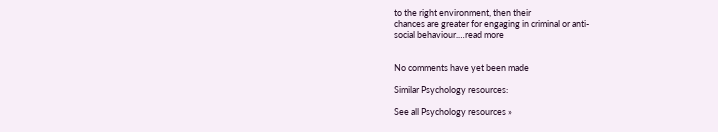to the right environment, then their
chances are greater for engaging in criminal or anti-
social behaviour.…read more


No comments have yet been made

Similar Psychology resources:

See all Psychology resources »